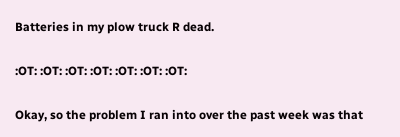Batteries in my plow truck R dead.

:OT: :OT: :OT: :OT: :OT: :OT: :OT:

Okay, so the problem I ran into over the past week was that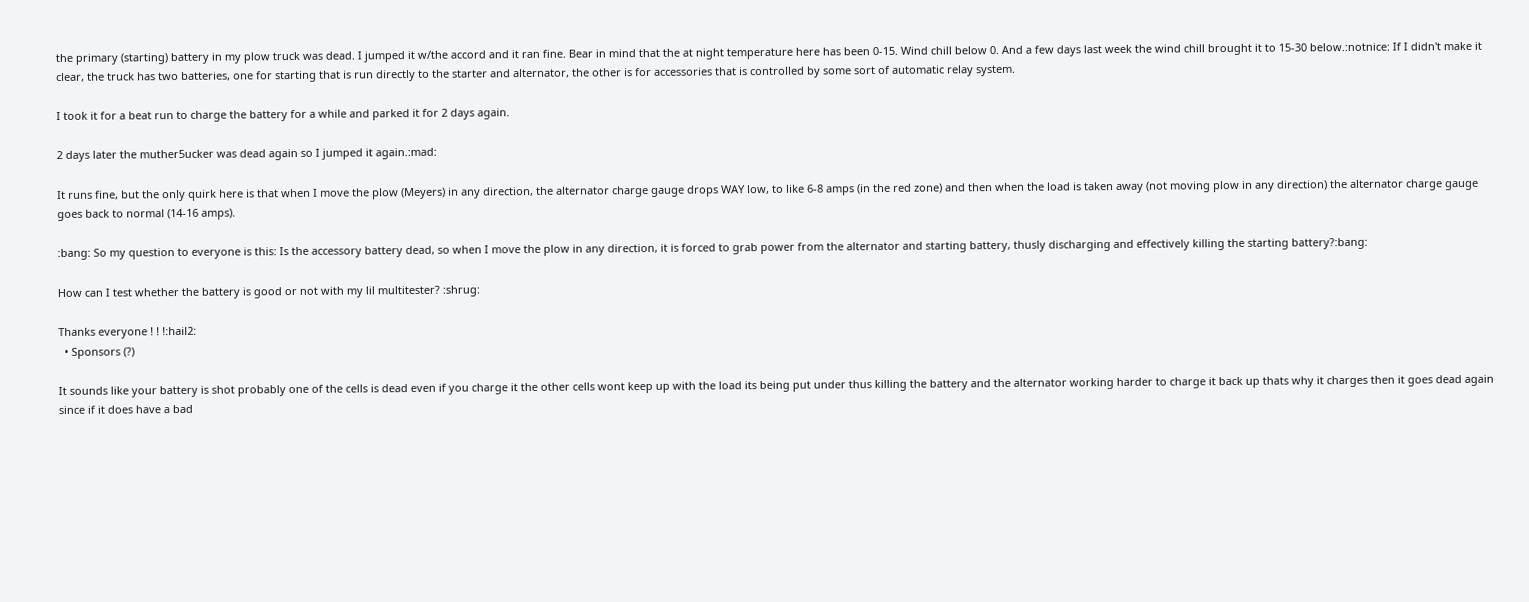the primary (starting) battery in my plow truck was dead. I jumped it w/the accord and it ran fine. Bear in mind that the at night temperature here has been 0-15. Wind chill below 0. And a few days last week the wind chill brought it to 15-30 below.:notnice: If I didn't make it clear, the truck has two batteries, one for starting that is run directly to the starter and alternator, the other is for accessories that is controlled by some sort of automatic relay system.

I took it for a beat run to charge the battery for a while and parked it for 2 days again.

2 days later the muther5ucker was dead again so I jumped it again.:mad:

It runs fine, but the only quirk here is that when I move the plow (Meyers) in any direction, the alternator charge gauge drops WAY low, to like 6-8 amps (in the red zone) and then when the load is taken away (not moving plow in any direction) the alternator charge gauge goes back to normal (14-16 amps).

:bang: So my question to everyone is this: Is the accessory battery dead, so when I move the plow in any direction, it is forced to grab power from the alternator and starting battery, thusly discharging and effectively killing the starting battery?:bang:

How can I test whether the battery is good or not with my lil multitester? :shrug:

Thanks everyone ! ! !:hail2:
  • Sponsors (?)

It sounds like your battery is shot probably one of the cells is dead even if you charge it the other cells wont keep up with the load its being put under thus killing the battery and the alternator working harder to charge it back up thats why it charges then it goes dead again since if it does have a bad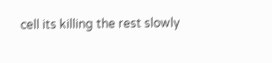cell its killing the rest slowly